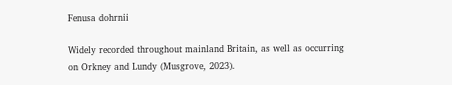Fenusa dohrnii

Widely recorded throughout mainland Britain, as well as occurring on Orkney and Lundy (Musgrove, 2023).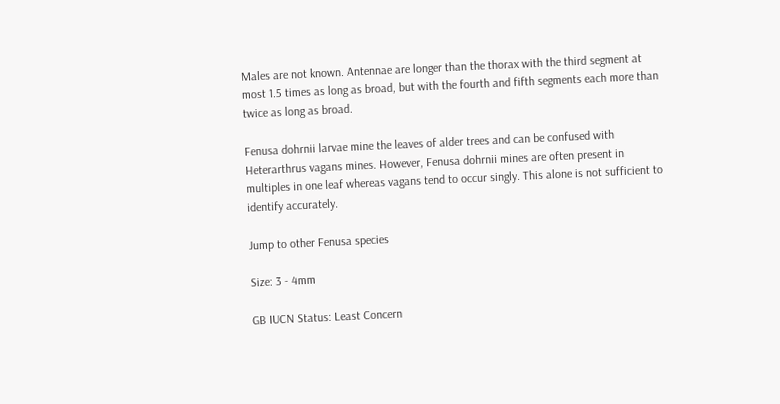Males are not known. Antennae are longer than the thorax with the third segment at most 1.5 times as long as broad, but with the fourth and fifth segments each more than twice as long as broad.

Fenusa dohrnii larvae mine the leaves of alder trees and can be confused with Heterarthrus vagans mines. However, Fenusa dohrnii mines are often present in multiples in one leaf whereas vagans tend to occur singly. This alone is not sufficient to identify accurately.

Jump to other Fenusa species

Size: 3 - 4mm

GB IUCN Status: Least Concern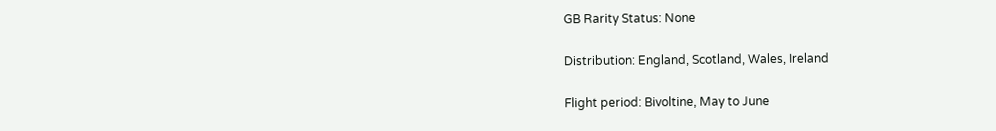GB Rarity Status: None

Distribution: England, Scotland, Wales, Ireland

Flight period: Bivoltine, May to June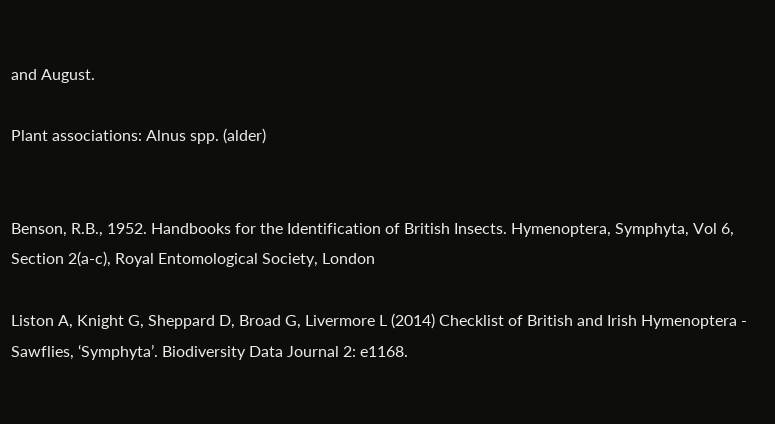and August.

Plant associations: Alnus spp. (alder)


Benson, R.B., 1952. Handbooks for the Identification of British Insects. Hymenoptera, Symphyta, Vol 6, Section 2(a-c), Royal Entomological Society, London

Liston A, Knight G, Sheppard D, Broad G, Livermore L (2014) Checklist of British and Irish Hymenoptera - Sawflies, ‘Symphyta’. Biodiversity Data Journal 2: e1168.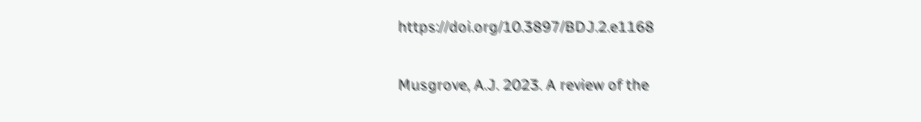https://doi.org/10.3897/BDJ.2.e1168

Musgrove, A.J. 2023. A review of the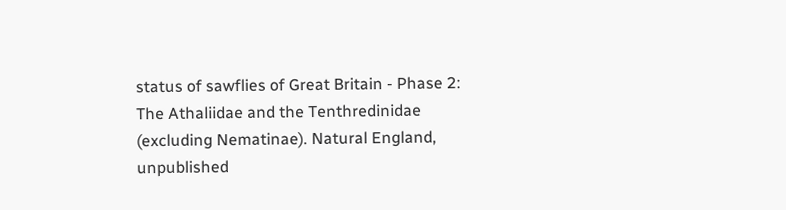status of sawflies of Great Britain - Phase 2: The Athaliidae and the Tenthredinidae (excluding Nematinae). Natural England, unpublished